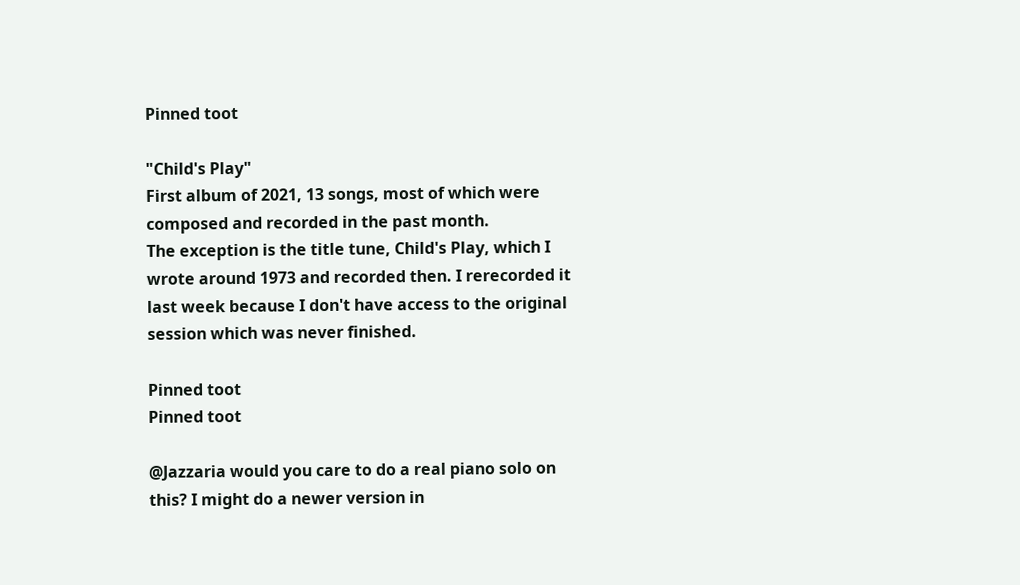Pinned toot

"Child's Play"
First album of 2021, 13 songs, most of which were composed and recorded in the past month.
The exception is the title tune, Child's Play, which I wrote around 1973 and recorded then. I rerecorded it last week because I don't have access to the original session which was never finished.

Pinned toot
Pinned toot

@Jazzaria would you care to do a real piano solo on this? I might do a newer version in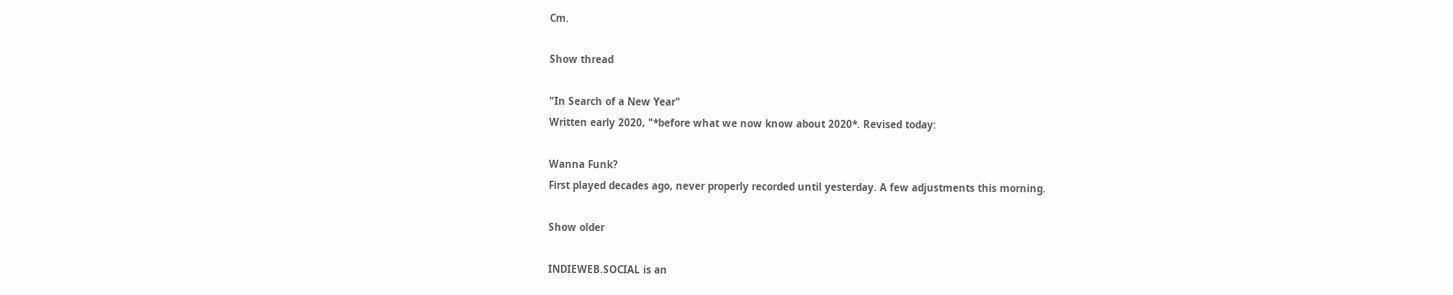Cm.

Show thread

"In Search of a New Year"
Written early 2020, "*before what we now know about 2020*. Revised today:

Wanna Funk?
First played decades ago, never properly recorded until yesterday. A few adjustments this morning.

Show older

INDIEWEB.SOCIAL is an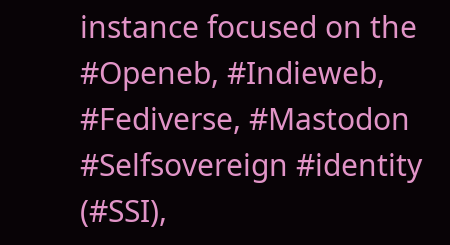instance focused on the #Openeb, #Indieweb, #Fediverse, #Mastodon #Selfsovereign #identity (#SSI),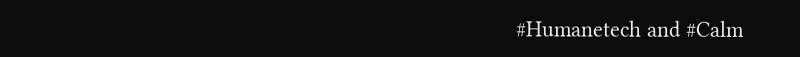#Humanetech and #Calm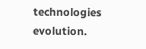technologies evolution.